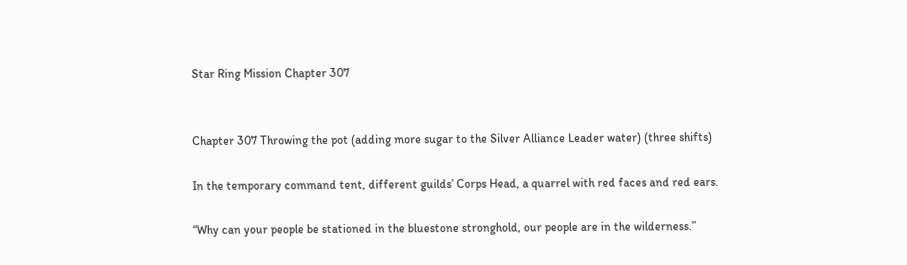Star Ring Mission Chapter 307


Chapter 307 Throwing the pot (adding more sugar to the Silver Alliance Leader water) (three shifts)

In the temporary command tent, different guilds’ Corps Head, a quarrel with red faces and red ears.

“Why can your people be stationed in the bluestone stronghold, our people are in the wilderness.”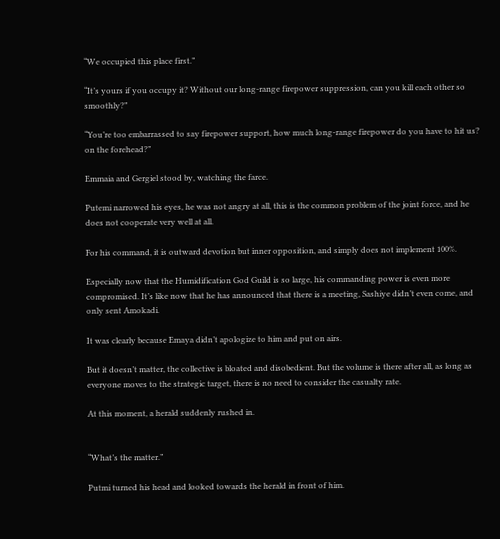“We occupied this place first.”

“It’s yours if you occupy it? Without our long-range firepower suppression, can you kill each other so smoothly?”

“You’re too embarrassed to say firepower support, how much long-range firepower do you have to hit us? on the forehead?”

Emmaia and Gergiel stood by, watching the farce.

Putemi narrowed his eyes, he was not angry at all, this is the common problem of the joint force, and he does not cooperate very well at all.

For his command, it is outward devotion but inner opposition, and simply does not implement 100%.

Especially now that the Humidification God Guild is so large, his commanding power is even more compromised. It’s like now that he has announced that there is a meeting, Sashiye didn’t even come, and only sent Amokadi.

It was clearly because Emaya didn’t apologize to him and put on airs.

But it doesn’t matter, the collective is bloated and disobedient. But the volume is there after all, as long as everyone moves to the strategic target, there is no need to consider the casualty rate.

At this moment, a herald suddenly rushed in.


“What’s the matter.”

Putmi turned his head and looked towards the herald in front of him.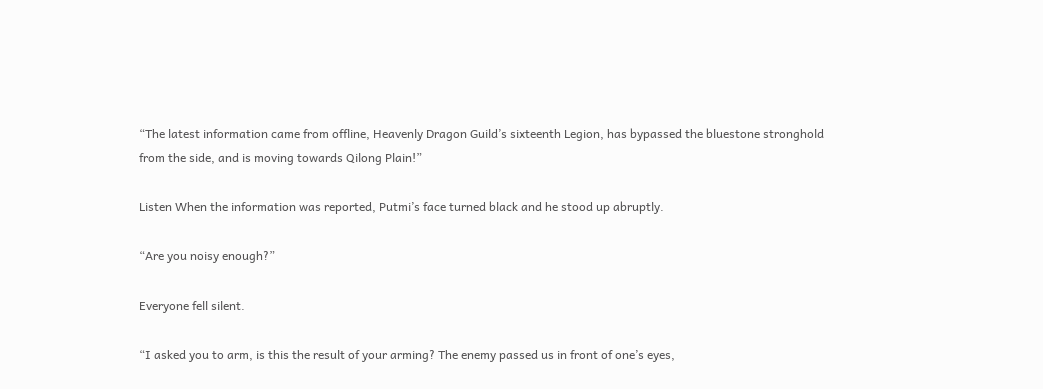“The latest information came from offline, Heavenly Dragon Guild’s sixteenth Legion, has bypassed the bluestone stronghold from the side, and is moving towards Qilong Plain!”

Listen When the information was reported, Putmi’s face turned black and he stood up abruptly.

“Are you noisy enough?”

Everyone fell silent.

“I asked you to arm, is this the result of your arming? The enemy passed us in front of one’s eyes,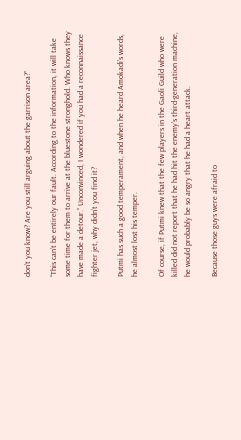don’t you know? Are you still arguing about the garrison area?”

“This can’t be entirely our fault. According to the information, it will take some time for them to arrive at the bluestone stronghold. Who knows they have made a detour.” Unconvinced, I wondered if you had a reconnaissance fighter jet, why didn’t you find it?

Putmi has such a good temperament, and when he heard Amokadi’s words, he almost lost his temper.

Of course, if Putmi knew that the few players in the Gaoli Guild who were killed did not report that he had hit the enemy’s third-generation machine, he would probably be so angry that he had a heart attack.

Because those guys were afraid to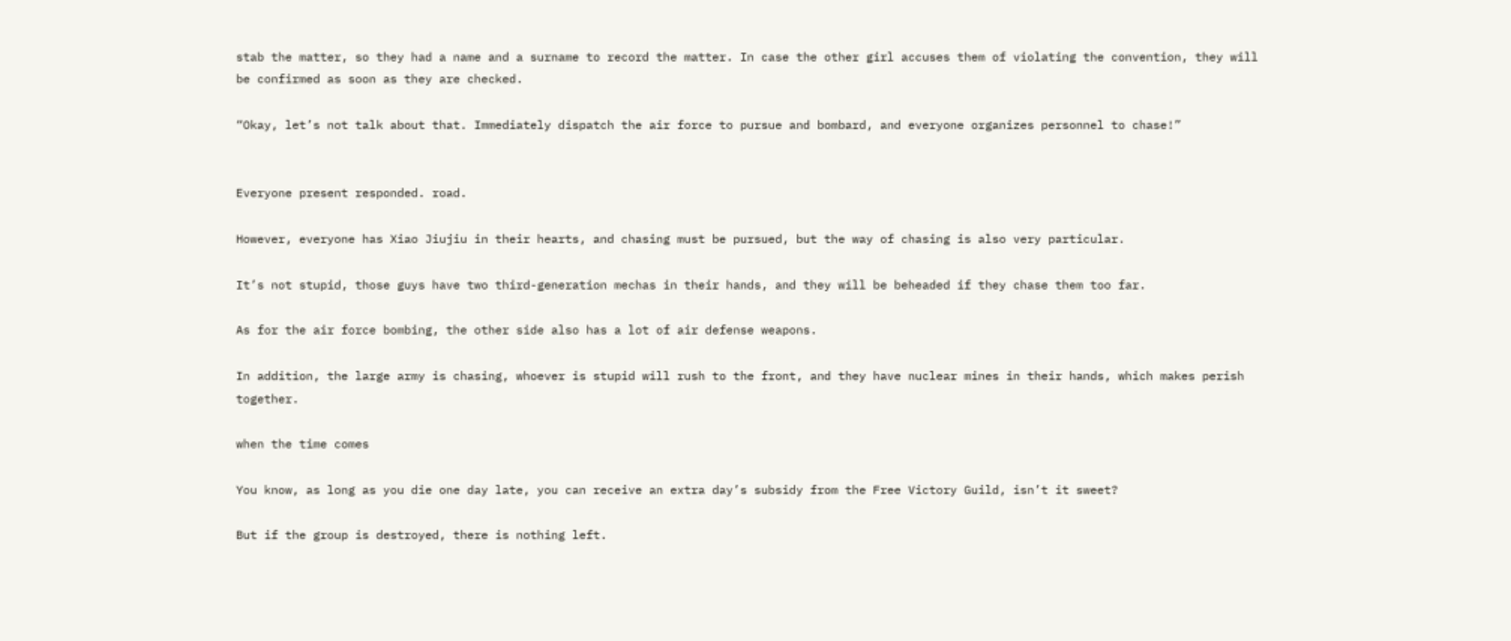stab the matter, so they had a name and a surname to record the matter. In case the other girl accuses them of violating the convention, they will be confirmed as soon as they are checked.

“Okay, let’s not talk about that. Immediately dispatch the air force to pursue and bombard, and everyone organizes personnel to chase!”


Everyone present responded. road.

However, everyone has Xiao Jiujiu in their hearts, and chasing must be pursued, but the way of chasing is also very particular.

It’s not stupid, those guys have two third-generation mechas in their hands, and they will be beheaded if they chase them too far.

As for the air force bombing, the other side also has a lot of air defense weapons.

In addition, the large army is chasing, whoever is stupid will rush to the front, and they have nuclear mines in their hands, which makes perish together.

when the time comes

You know, as long as you die one day late, you can receive an extra day’s subsidy from the Free Victory Guild, isn’t it sweet?

But if the group is destroyed, there is nothing left.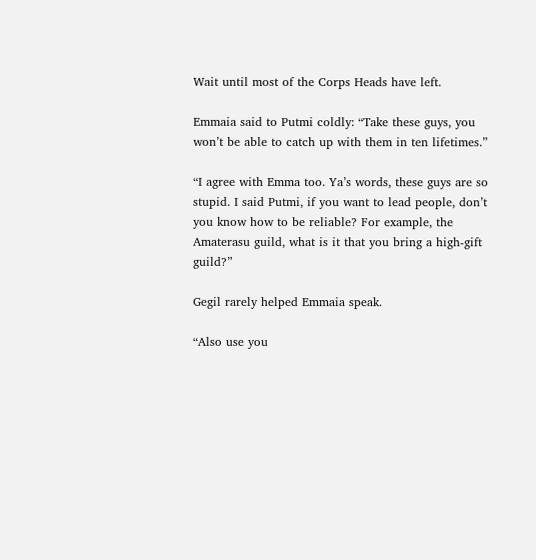Wait until most of the Corps Heads have left.

Emmaia said to Putmi coldly: “Take these guys, you won’t be able to catch up with them in ten lifetimes.”

“I agree with Emma too. Ya’s words, these guys are so stupid. I said Putmi, if you want to lead people, don’t you know how to be reliable? For example, the Amaterasu guild, what is it that you bring a high-gift guild?”

Gegil rarely helped Emmaia speak.

“Also use you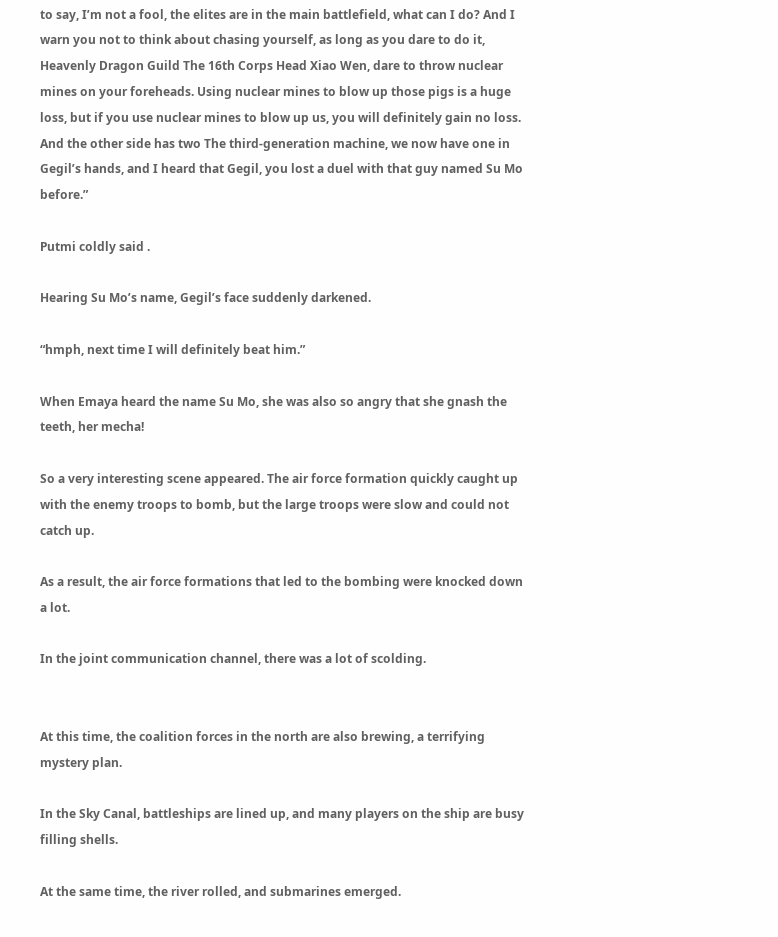to say, I’m not a fool, the elites are in the main battlefield, what can I do? And I warn you not to think about chasing yourself, as long as you dare to do it, Heavenly Dragon Guild The 16th Corps Head Xiao Wen, dare to throw nuclear mines on your foreheads. Using nuclear mines to blow up those pigs is a huge loss, but if you use nuclear mines to blow up us, you will definitely gain no loss. And the other side has two The third-generation machine, we now have one in Gegil’s hands, and I heard that Gegil, you lost a duel with that guy named Su Mo before.”

Putmi coldly said .

Hearing Su Mo’s name, Gegil’s face suddenly darkened.

“hmph, next time I will definitely beat him.”

When Emaya heard the name Su Mo, she was also so angry that she gnash the teeth, her mecha!

So a very interesting scene appeared. The air force formation quickly caught up with the enemy troops to bomb, but the large troops were slow and could not catch up.

As a result, the air force formations that led to the bombing were knocked down a lot.

In the joint communication channel, there was a lot of scolding.


At this time, the coalition forces in the north are also brewing, a terrifying mystery plan.

In the Sky Canal, battleships are lined up, and many players on the ship are busy filling shells.

At the same time, the river rolled, and submarines emerged.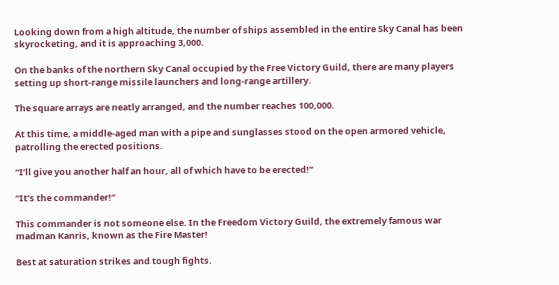Looking down from a high altitude, the number of ships assembled in the entire Sky Canal has been skyrocketing, and it is approaching 3,000.

On the banks of the northern Sky Canal occupied by the Free Victory Guild, there are many players setting up short-range missile launchers and long-range artillery.

The square arrays are neatly arranged, and the number reaches 100,000.

At this time, a middle-aged man with a pipe and sunglasses stood on the open armored vehicle, patrolling the erected positions.

“I’ll give you another half an hour, all of which have to be erected!”

“It’s the commander!”

This commander is not someone else. In the Freedom Victory Guild, the extremely famous war madman Kanris, known as the Fire Master!

Best at saturation strikes and tough fights.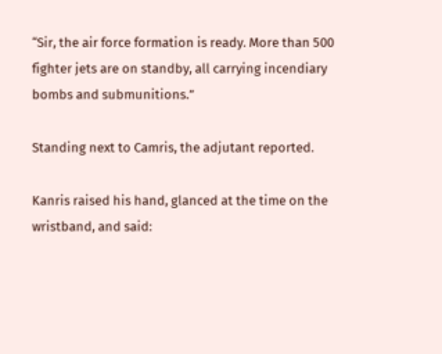“Sir, the air force formation is ready. More than 500 fighter jets are on standby, all carrying incendiary bombs and submunitions.”

Standing next to Camris, the adjutant reported.

Kanris raised his hand, glanced at the time on the wristband, and said: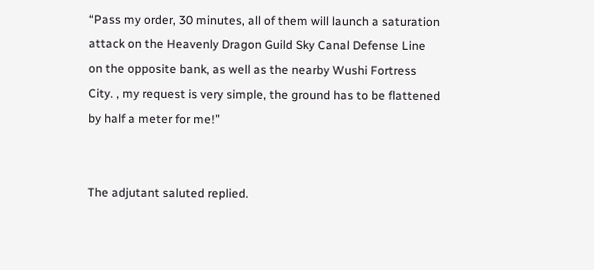“Pass my order, 30 minutes, all of them will launch a saturation attack on the Heavenly Dragon Guild Sky Canal Defense Line on the opposite bank, as well as the nearby Wushi Fortress City. , my request is very simple, the ground has to be flattened by half a meter for me!”


The adjutant saluted replied.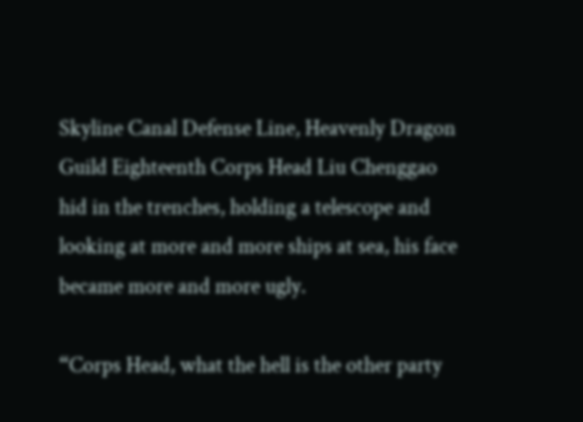Skyline Canal Defense Line, Heavenly Dragon Guild Eighteenth Corps Head Liu Chenggao hid in the trenches, holding a telescope and looking at more and more ships at sea, his face became more and more ugly.

“Corps Head, what the hell is the other party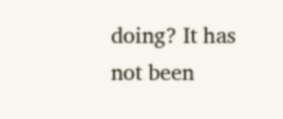doing? It has not been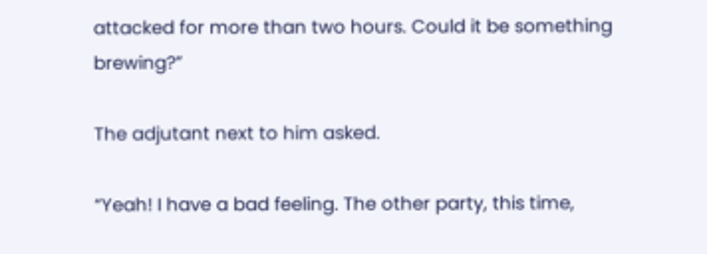attacked for more than two hours. Could it be something brewing?”

The adjutant next to him asked.

“Yeah! I have a bad feeling. The other party, this time,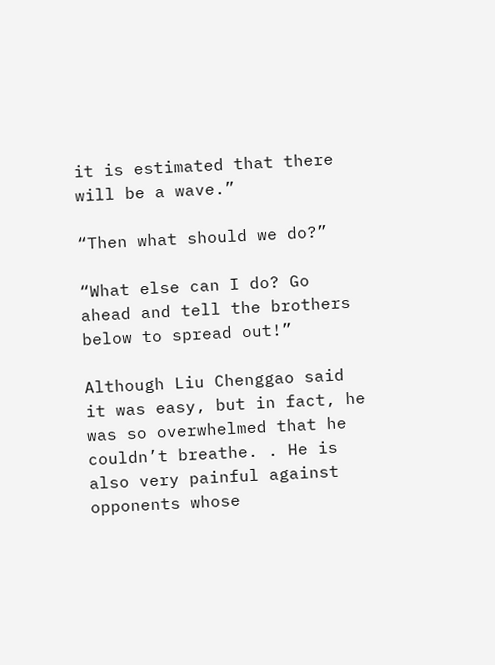it is estimated that there will be a wave.”

“Then what should we do?”

“What else can I do? Go ahead and tell the brothers below to spread out!”

Although Liu Chenggao said it was easy, but in fact, he was so overwhelmed that he couldn’t breathe. . He is also very painful against opponents whose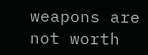weapons are not worth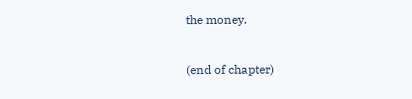the money.


(end of chapter)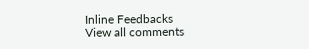Inline Feedbacks
View all comments